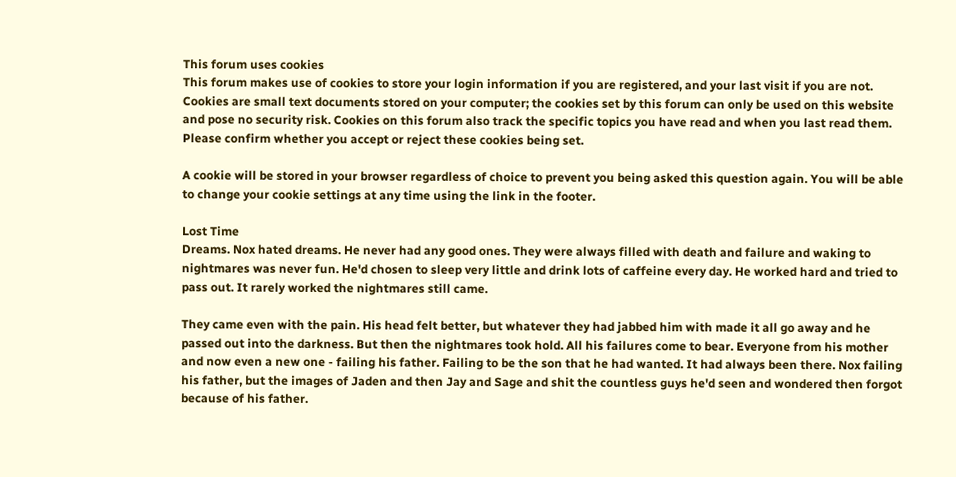This forum uses cookies
This forum makes use of cookies to store your login information if you are registered, and your last visit if you are not. Cookies are small text documents stored on your computer; the cookies set by this forum can only be used on this website and pose no security risk. Cookies on this forum also track the specific topics you have read and when you last read them. Please confirm whether you accept or reject these cookies being set.

A cookie will be stored in your browser regardless of choice to prevent you being asked this question again. You will be able to change your cookie settings at any time using the link in the footer.

Lost Time
Dreams. Nox hated dreams. He never had any good ones. They were always filled with death and failure and waking to nightmares was never fun. He'd chosen to sleep very little and drink lots of caffeine every day. He worked hard and tried to pass out. It rarely worked the nightmares still came.

They came even with the pain. His head felt better, but whatever they had jabbed him with made it all go away and he passed out into the darkness. But then the nightmares took hold. All his failures come to bear. Everyone from his mother and now even a new one - failing his father. Failing to be the son that he had wanted. It had always been there. Nox failing his father, but the images of Jaden and then Jay and Sage and shit the countless guys he'd seen and wondered then forgot because of his father.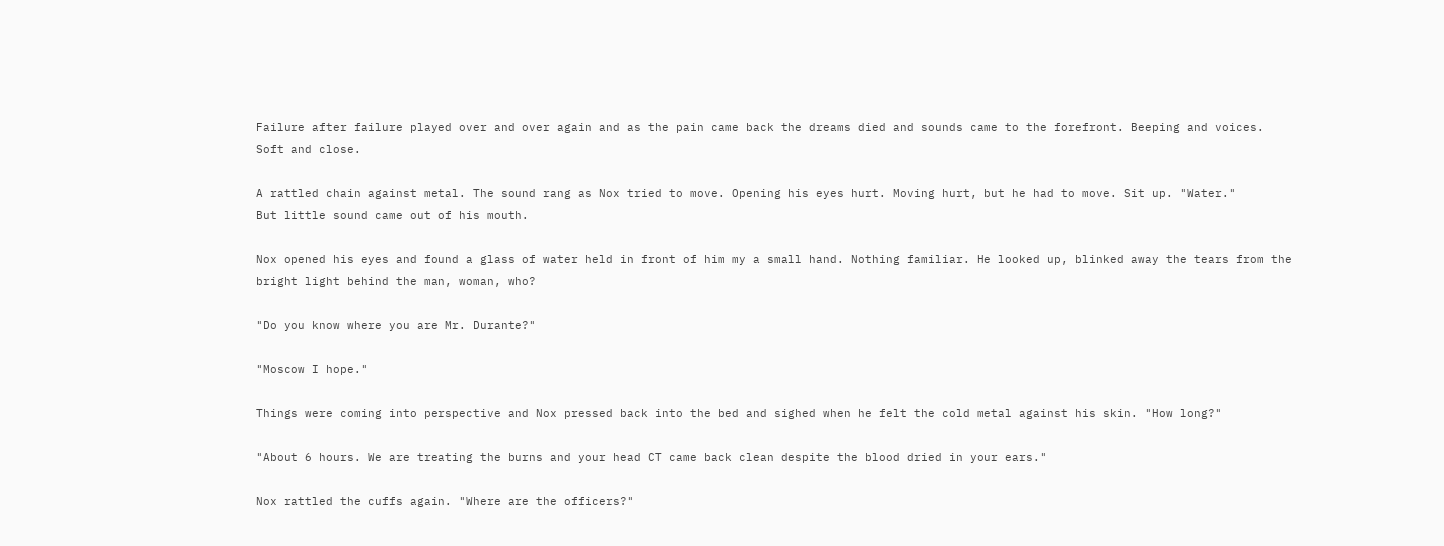Failure after failure played over and over again and as the pain came back the dreams died and sounds came to the forefront. Beeping and voices. Soft and close.

A rattled chain against metal. The sound rang as Nox tried to move. Opening his eyes hurt. Moving hurt, but he had to move. Sit up. "Water."
But little sound came out of his mouth.

Nox opened his eyes and found a glass of water held in front of him my a small hand. Nothing familiar. He looked up, blinked away the tears from the bright light behind the man, woman, who?

"Do you know where you are Mr. Durante?"

"Moscow I hope."

Things were coming into perspective and Nox pressed back into the bed and sighed when he felt the cold metal against his skin. "How long?"

"About 6 hours. We are treating the burns and your head CT came back clean despite the blood dried in your ears."

Nox rattled the cuffs again. "Where are the officers?"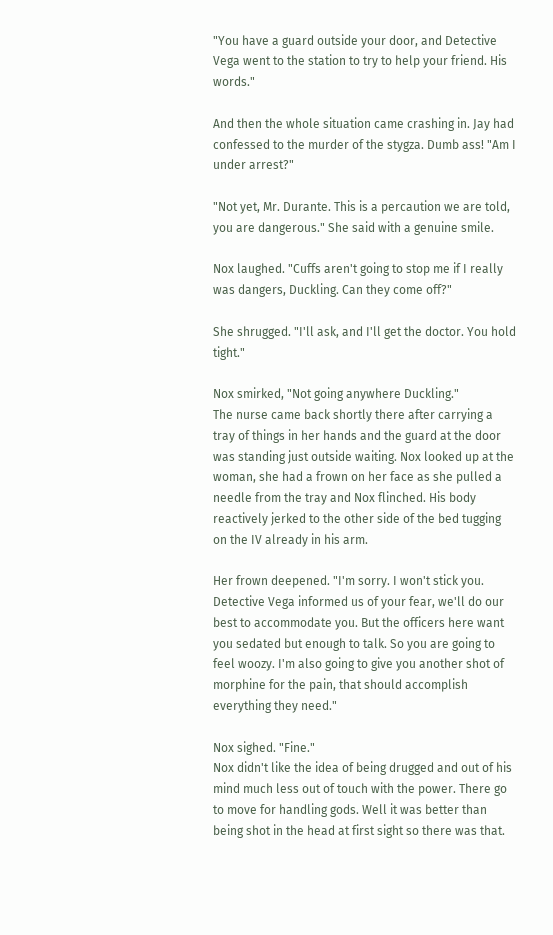"You have a guard outside your door, and Detective Vega went to the station to try to help your friend. His words."

And then the whole situation came crashing in. Jay had confessed to the murder of the stygza. Dumb ass! "Am I under arrest?"

"Not yet, Mr. Durante. This is a percaution we are told, you are dangerous." She said with a genuine smile.

Nox laughed. "Cuffs aren't going to stop me if I really was dangers, Duckling. Can they come off?"

She shrugged. "I'll ask, and I'll get the doctor. You hold tight."

Nox smirked, "Not going anywhere Duckling."
The nurse came back shortly there after carrying a tray of things in her hands and the guard at the door was standing just outside waiting. Nox looked up at the woman, she had a frown on her face as she pulled a needle from the tray and Nox flinched. His body reactively jerked to the other side of the bed tugging on the IV already in his arm.

Her frown deepened. "I'm sorry. I won't stick you. Detective Vega informed us of your fear, we'll do our best to accommodate you. But the officers here want you sedated but enough to talk. So you are going to feel woozy. I'm also going to give you another shot of morphine for the pain, that should accomplish everything they need."

Nox sighed. "Fine."
Nox didn't like the idea of being drugged and out of his mind much less out of touch with the power. There go to move for handling gods. Well it was better than being shot in the head at first sight so there was that.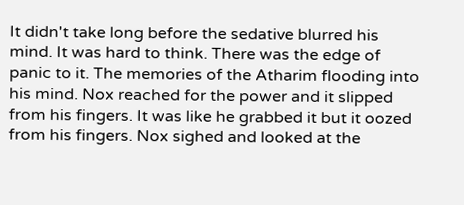It didn't take long before the sedative blurred his mind. It was hard to think. There was the edge of panic to it. The memories of the Atharim flooding into his mind. Nox reached for the power and it slipped from his fingers. It was like he grabbed it but it oozed from his fingers. Nox sighed and looked at the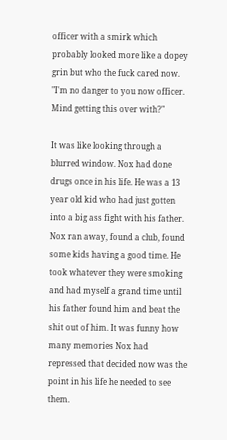officer with a smirk which probably looked more like a dopey grin but who the fuck cared now. "I'm no danger to you now officer. Mind getting this over with?"

It was like looking through a blurred window. Nox had done drugs once in his life. He was a 13 year old kid who had just gotten into a big ass fight with his father. Nox ran away, found a club, found some kids having a good time. He took whatever they were smoking and had myself a grand time until his father found him and beat the shit out of him. It was funny how many memories Nox had repressed that decided now was the point in his life he needed to see them.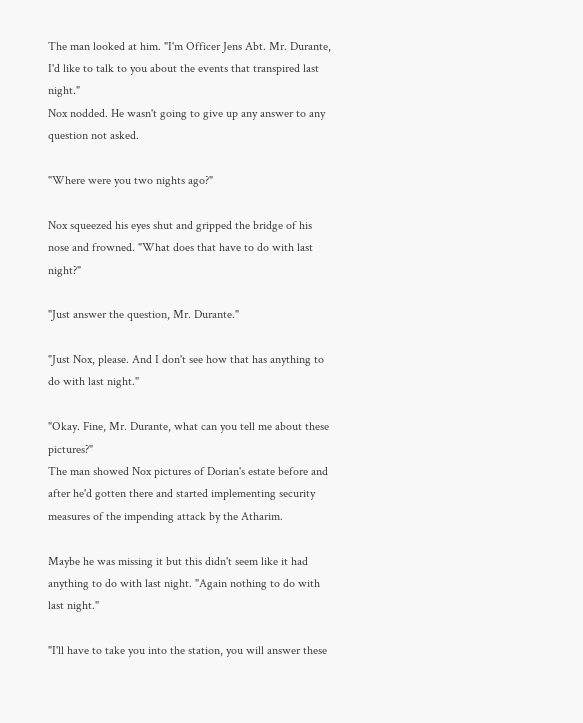The man looked at him. "I'm Officer Jens Abt. Mr. Durante, I'd like to talk to you about the events that transpired last night."
Nox nodded. He wasn't going to give up any answer to any question not asked.

"Where were you two nights ago?"

Nox squeezed his eyes shut and gripped the bridge of his nose and frowned. "What does that have to do with last night?"

"Just answer the question, Mr. Durante."

"Just Nox, please. And I don't see how that has anything to do with last night."

"Okay. Fine, Mr. Durante, what can you tell me about these pictures?"
The man showed Nox pictures of Dorian's estate before and after he'd gotten there and started implementing security measures of the impending attack by the Atharim.

Maybe he was missing it but this didn't seem like it had anything to do with last night. "Again nothing to do with last night."

"I'll have to take you into the station, you will answer these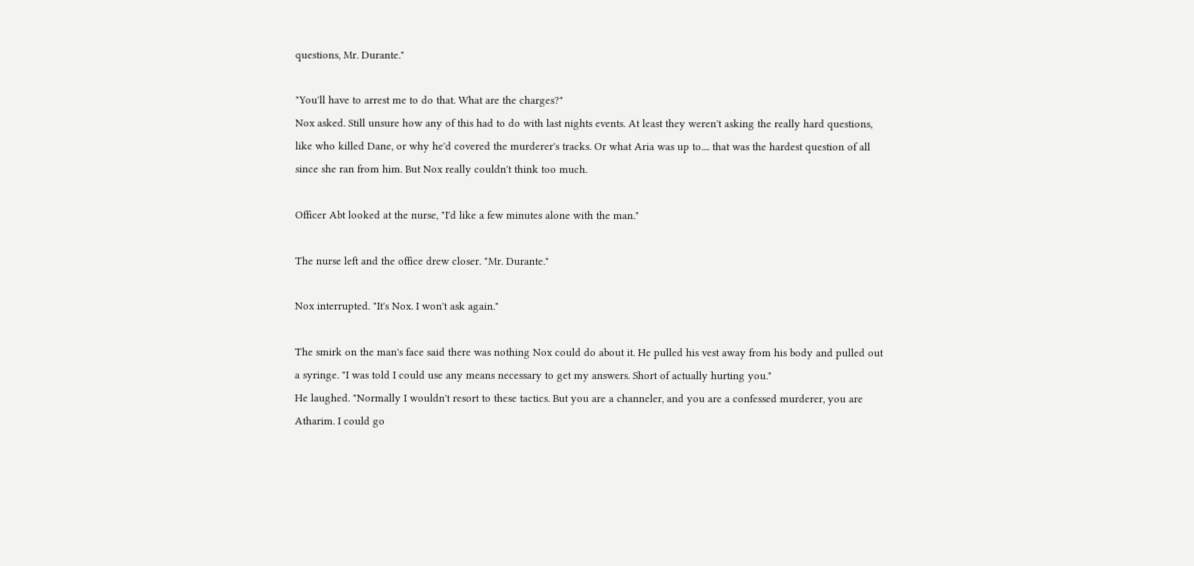questions, Mr. Durante."

"You'll have to arrest me to do that. What are the charges?"
Nox asked. Still unsure how any of this had to do with last nights events. At least they weren't asking the really hard questions, like who killed Dane, or why he'd covered the murderer's tracks. Or what Aria was up to.... that was the hardest question of all since she ran from him. But Nox really couldn't think too much.

Officer Abt looked at the nurse, "I'd like a few minutes alone with the man."

The nurse left and the office drew closer. "Mr. Durante."

Nox interrupted. "It's Nox. I won't ask again."

The smirk on the man's face said there was nothing Nox could do about it. He pulled his vest away from his body and pulled out a syringe. "I was told I could use any means necessary to get my answers. Short of actually hurting you."
He laughed. "Normally I wouldn't resort to these tactics. But you are a channeler, and you are a confessed murderer, you are Atharim. I could go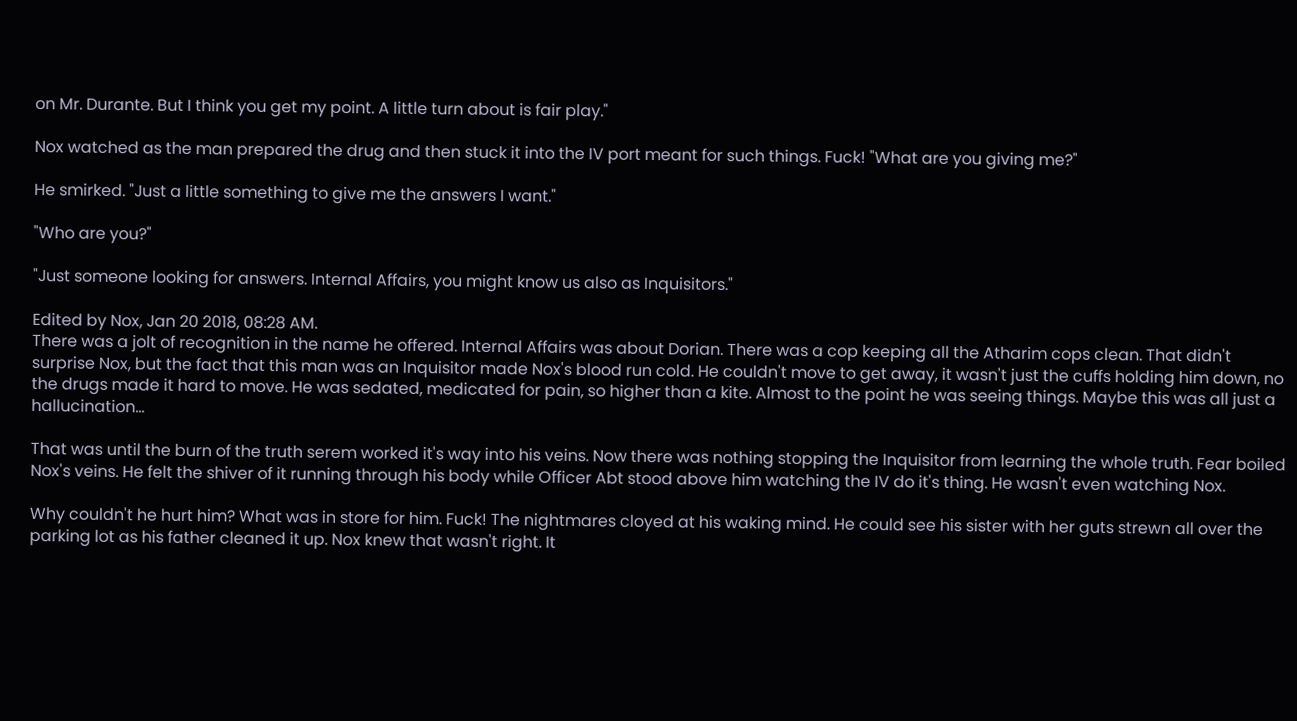on Mr. Durante. But I think you get my point. A little turn about is fair play."

Nox watched as the man prepared the drug and then stuck it into the IV port meant for such things. Fuck! "What are you giving me?"

He smirked. "Just a little something to give me the answers I want."

"Who are you?"

"Just someone looking for answers. Internal Affairs, you might know us also as Inquisitors."

Edited by Nox, Jan 20 2018, 08:28 AM.
There was a jolt of recognition in the name he offered. Internal Affairs was about Dorian. There was a cop keeping all the Atharim cops clean. That didn't surprise Nox, but the fact that this man was an Inquisitor made Nox's blood run cold. He couldn't move to get away, it wasn't just the cuffs holding him down, no the drugs made it hard to move. He was sedated, medicated for pain, so higher than a kite. Almost to the point he was seeing things. Maybe this was all just a hallucination...

That was until the burn of the truth serem worked it's way into his veins. Now there was nothing stopping the Inquisitor from learning the whole truth. Fear boiled Nox's veins. He felt the shiver of it running through his body while Officer Abt stood above him watching the IV do it's thing. He wasn't even watching Nox.

Why couldn't he hurt him? What was in store for him. Fuck! The nightmares cloyed at his waking mind. He could see his sister with her guts strewn all over the parking lot as his father cleaned it up. Nox knew that wasn't right. It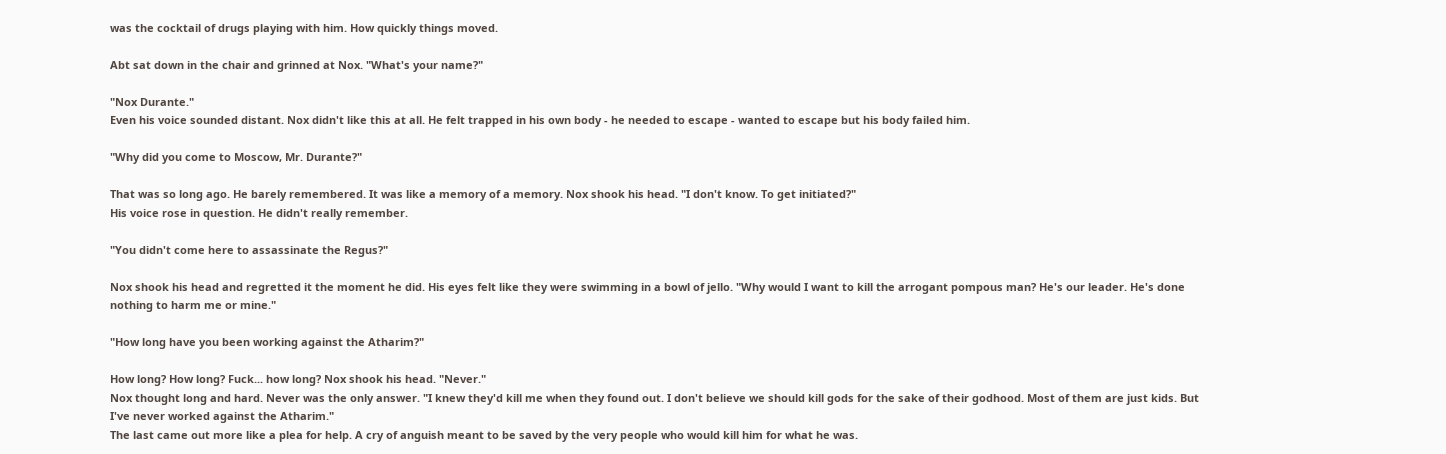was the cocktail of drugs playing with him. How quickly things moved.

Abt sat down in the chair and grinned at Nox. "What's your name?"

"Nox Durante."
Even his voice sounded distant. Nox didn't like this at all. He felt trapped in his own body - he needed to escape - wanted to escape but his body failed him.

"Why did you come to Moscow, Mr. Durante?"

That was so long ago. He barely remembered. It was like a memory of a memory. Nox shook his head. "I don't know. To get initiated?"
His voice rose in question. He didn't really remember.

"You didn't come here to assassinate the Regus?"

Nox shook his head and regretted it the moment he did. His eyes felt like they were swimming in a bowl of jello. "Why would I want to kill the arrogant pompous man? He's our leader. He's done nothing to harm me or mine."

"How long have you been working against the Atharim?"

How long? How long? Fuck... how long? Nox shook his head. "Never."
Nox thought long and hard. Never was the only answer. "I knew they'd kill me when they found out. I don't believe we should kill gods for the sake of their godhood. Most of them are just kids. But I've never worked against the Atharim."
The last came out more like a plea for help. A cry of anguish meant to be saved by the very people who would kill him for what he was.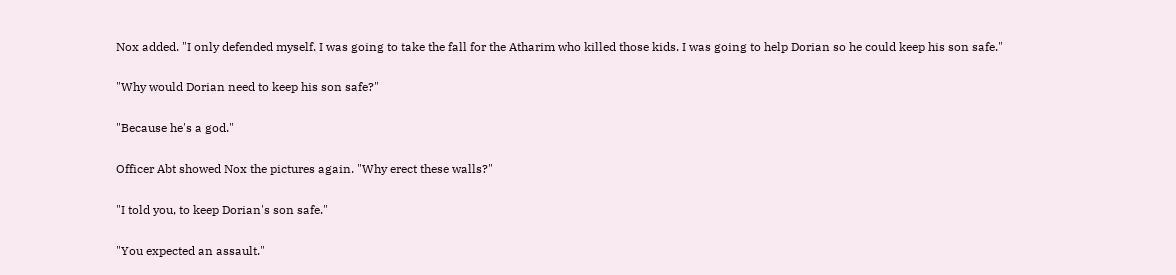Nox added. "I only defended myself. I was going to take the fall for the Atharim who killed those kids. I was going to help Dorian so he could keep his son safe."

"Why would Dorian need to keep his son safe?"

"Because he's a god."

Officer Abt showed Nox the pictures again. "Why erect these walls?"

"I told you, to keep Dorian's son safe."

"You expected an assault."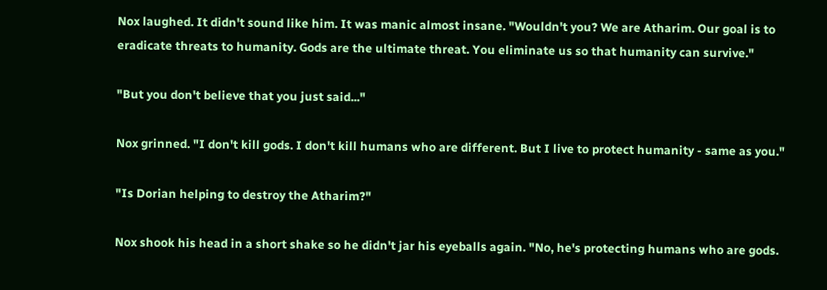Nox laughed. It didn't sound like him. It was manic almost insane. "Wouldn't you? We are Atharim. Our goal is to eradicate threats to humanity. Gods are the ultimate threat. You eliminate us so that humanity can survive."

"But you don't believe that you just said..."

Nox grinned. "I don't kill gods. I don't kill humans who are different. But I live to protect humanity - same as you."

"Is Dorian helping to destroy the Atharim?"

Nox shook his head in a short shake so he didn't jar his eyeballs again. "No, he's protecting humans who are gods.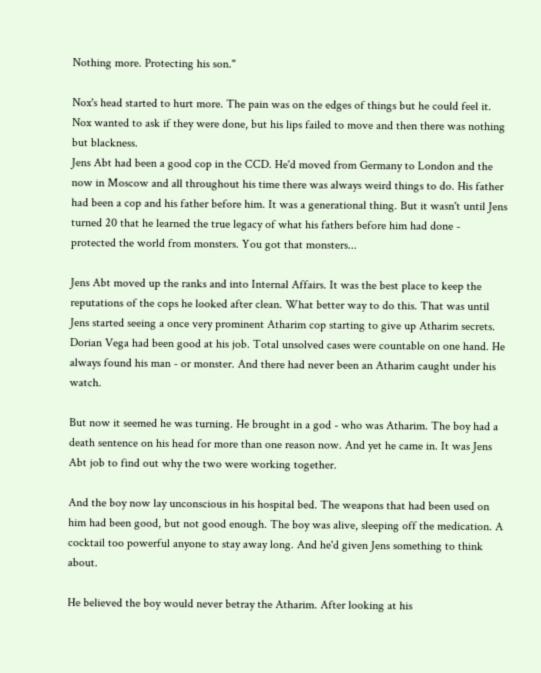Nothing more. Protecting his son."

Nox's head started to hurt more. The pain was on the edges of things but he could feel it. Nox wanted to ask if they were done, but his lips failed to move and then there was nothing but blackness.
Jens Abt had been a good cop in the CCD. He'd moved from Germany to London and the now in Moscow and all throughout his time there was always weird things to do. His father had been a cop and his father before him. It was a generational thing. But it wasn't until Jens turned 20 that he learned the true legacy of what his fathers before him had done - protected the world from monsters. You got that monsters...

Jens Abt moved up the ranks and into Internal Affairs. It was the best place to keep the reputations of the cops he looked after clean. What better way to do this. That was until Jens started seeing a once very prominent Atharim cop starting to give up Atharim secrets. Dorian Vega had been good at his job. Total unsolved cases were countable on one hand. He always found his man - or monster. And there had never been an Atharim caught under his watch.

But now it seemed he was turning. He brought in a god - who was Atharim. The boy had a death sentence on his head for more than one reason now. And yet he came in. It was Jens Abt job to find out why the two were working together.

And the boy now lay unconscious in his hospital bed. The weapons that had been used on him had been good, but not good enough. The boy was alive, sleeping off the medication. A cocktail too powerful anyone to stay away long. And he'd given Jens something to think about.

He believed the boy would never betray the Atharim. After looking at his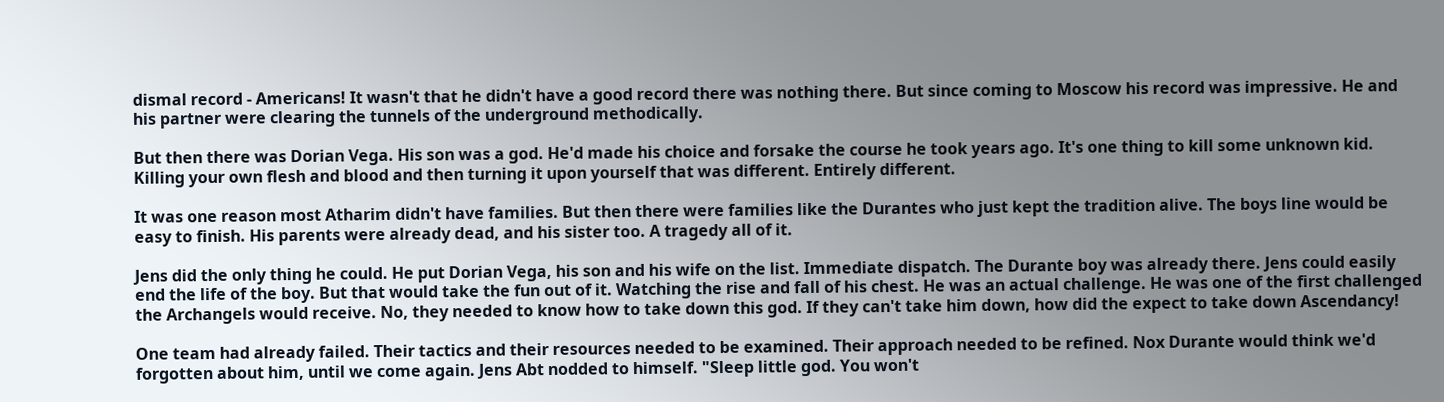dismal record - Americans! It wasn't that he didn't have a good record there was nothing there. But since coming to Moscow his record was impressive. He and his partner were clearing the tunnels of the underground methodically.

But then there was Dorian Vega. His son was a god. He'd made his choice and forsake the course he took years ago. It's one thing to kill some unknown kid. Killing your own flesh and blood and then turning it upon yourself that was different. Entirely different.

It was one reason most Atharim didn't have families. But then there were families like the Durantes who just kept the tradition alive. The boys line would be easy to finish. His parents were already dead, and his sister too. A tragedy all of it.

Jens did the only thing he could. He put Dorian Vega, his son and his wife on the list. Immediate dispatch. The Durante boy was already there. Jens could easily end the life of the boy. But that would take the fun out of it. Watching the rise and fall of his chest. He was an actual challenge. He was one of the first challenged the Archangels would receive. No, they needed to know how to take down this god. If they can't take him down, how did the expect to take down Ascendancy!

One team had already failed. Their tactics and their resources needed to be examined. Their approach needed to be refined. Nox Durante would think we'd forgotten about him, until we come again. Jens Abt nodded to himself. "Sleep little god. You won't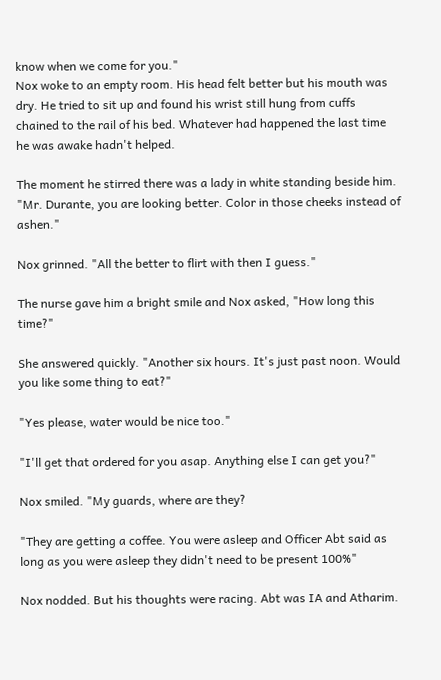know when we come for you."
Nox woke to an empty room. His head felt better but his mouth was dry. He tried to sit up and found his wrist still hung from cuffs chained to the rail of his bed. Whatever had happened the last time he was awake hadn't helped.

The moment he stirred there was a lady in white standing beside him. "Mr. Durante, you are looking better. Color in those cheeks instead of ashen."

Nox grinned. "All the better to flirt with then I guess."

The nurse gave him a bright smile and Nox asked, "How long this time?"

She answered quickly. "Another six hours. It's just past noon. Would you like some thing to eat?"

"Yes please, water would be nice too."

"I'll get that ordered for you asap. Anything else I can get you?"

Nox smiled. "My guards, where are they?

"They are getting a coffee. You were asleep and Officer Abt said as long as you were asleep they didn't need to be present 100%"

Nox nodded. But his thoughts were racing. Abt was IA and Atharim.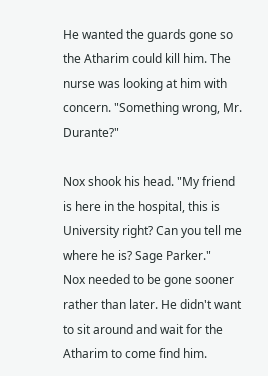He wanted the guards gone so the Atharim could kill him. The nurse was looking at him with concern. "Something wrong, Mr. Durante?"

Nox shook his head. "My friend is here in the hospital, this is University right? Can you tell me where he is? Sage Parker."
Nox needed to be gone sooner rather than later. He didn't want to sit around and wait for the Atharim to come find him.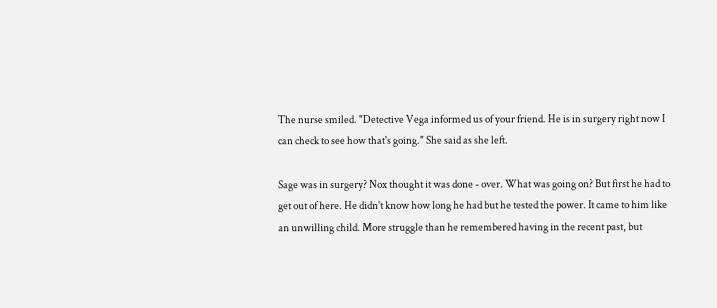The nurse smiled. "Detective Vega informed us of your friend. He is in surgery right now I can check to see how that's going." She said as she left.

Sage was in surgery? Nox thought it was done - over. What was going on? But first he had to get out of here. He didn't know how long he had but he tested the power. It came to him like an unwilling child. More struggle than he remembered having in the recent past, but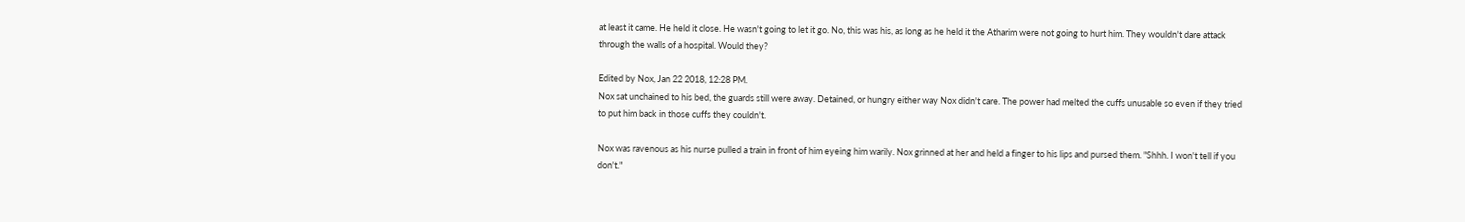at least it came. He held it close. He wasn't going to let it go. No, this was his, as long as he held it the Atharim were not going to hurt him. They wouldn't dare attack through the walls of a hospital. Would they?

Edited by Nox, Jan 22 2018, 12:28 PM.
Nox sat unchained to his bed, the guards still were away. Detained, or hungry either way Nox didn't care. The power had melted the cuffs unusable so even if they tried to put him back in those cuffs they couldn't.

Nox was ravenous as his nurse pulled a train in front of him eyeing him warily. Nox grinned at her and held a finger to his lips and pursed them. "Shhh. I won't tell if you don't."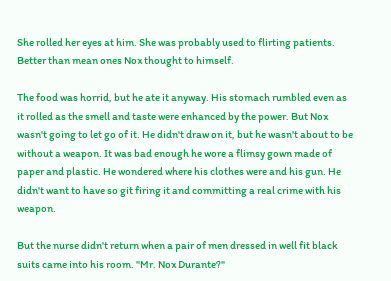She rolled her eyes at him. She was probably used to flirting patients. Better than mean ones Nox thought to himself.

The food was horrid, but he ate it anyway. His stomach rumbled even as it rolled as the smell and taste were enhanced by the power. But Nox wasn't going to let go of it. He didn't draw on it, but he wasn't about to be without a weapon. It was bad enough he wore a flimsy gown made of paper and plastic. He wondered where his clothes were and his gun. He didn't want to have so git firing it and committing a real crime with his weapon.

But the nurse didn't return when a pair of men dressed in well fit black suits came into his room. "Mr. Nox Durante?"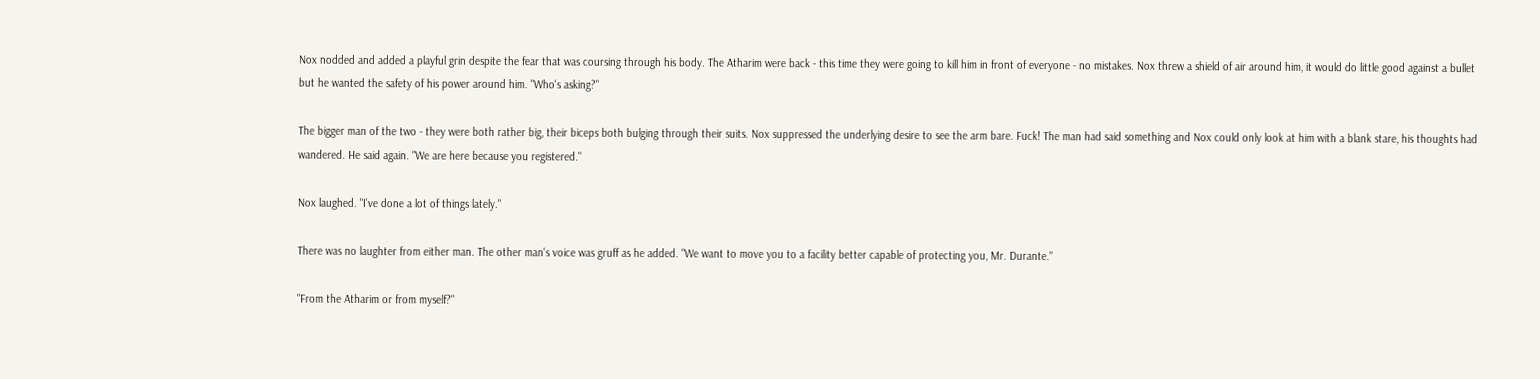Nox nodded and added a playful grin despite the fear that was coursing through his body. The Atharim were back - this time they were going to kill him in front of everyone - no mistakes. Nox threw a shield of air around him, it would do little good against a bullet but he wanted the safety of his power around him. "Who's asking?"

The bigger man of the two - they were both rather big, their biceps both bulging through their suits. Nox suppressed the underlying desire to see the arm bare. Fuck! The man had said something and Nox could only look at him with a blank stare, his thoughts had wandered. He said again. "We are here because you registered."

Nox laughed. "I've done a lot of things lately."

There was no laughter from either man. The other man's voice was gruff as he added. "We want to move you to a facility better capable of protecting you, Mr. Durante."

"From the Atharim or from myself?"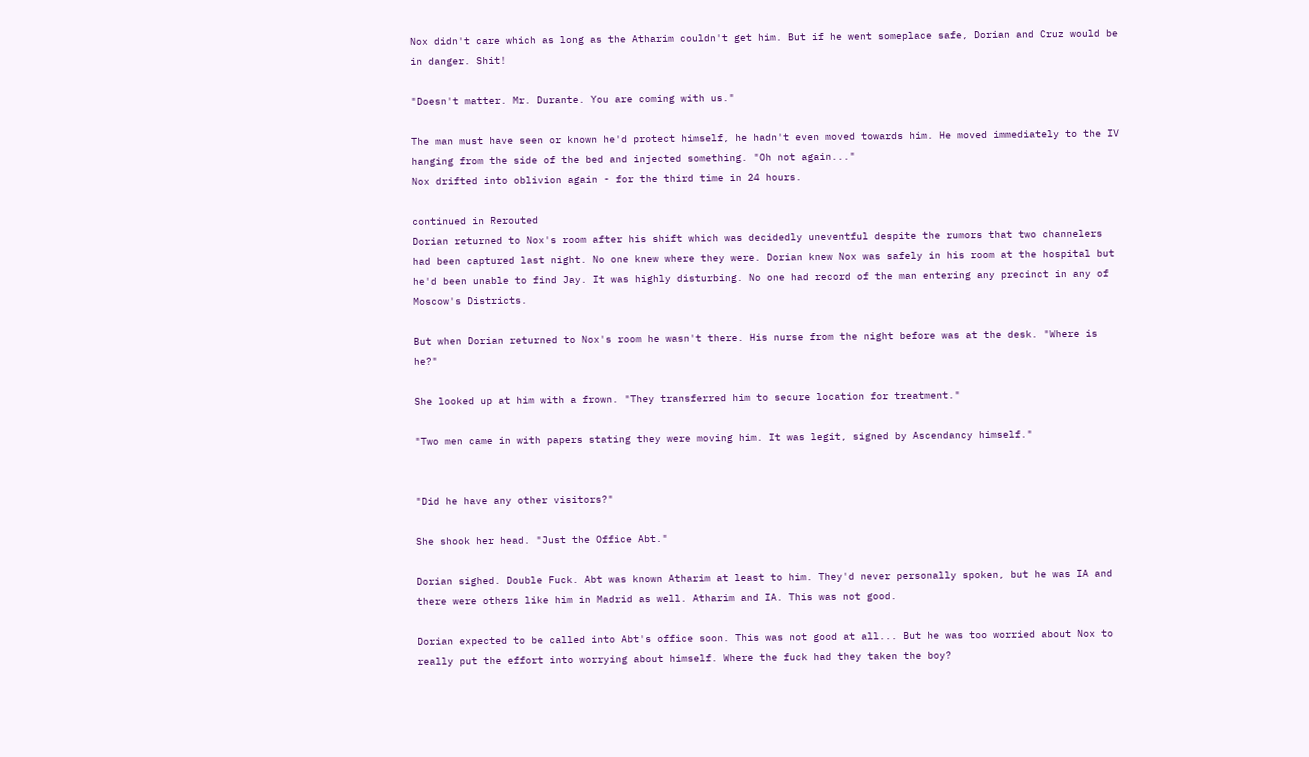Nox didn't care which as long as the Atharim couldn't get him. But if he went someplace safe, Dorian and Cruz would be in danger. Shit!

"Doesn't matter. Mr. Durante. You are coming with us."

The man must have seen or known he'd protect himself, he hadn't even moved towards him. He moved immediately to the IV hanging from the side of the bed and injected something. "Oh not again..."
Nox drifted into oblivion again - for the third time in 24 hours.

continued in Rerouted
Dorian returned to Nox's room after his shift which was decidedly uneventful despite the rumors that two channelers had been captured last night. No one knew where they were. Dorian knew Nox was safely in his room at the hospital but he'd been unable to find Jay. It was highly disturbing. No one had record of the man entering any precinct in any of Moscow's Districts.

But when Dorian returned to Nox's room he wasn't there. His nurse from the night before was at the desk. "Where is he?"

She looked up at him with a frown. "They transferred him to secure location for treatment."

"Two men came in with papers stating they were moving him. It was legit, signed by Ascendancy himself."


"Did he have any other visitors?"

She shook her head. "Just the Office Abt."

Dorian sighed. Double Fuck. Abt was known Atharim at least to him. They'd never personally spoken, but he was IA and there were others like him in Madrid as well. Atharim and IA. This was not good.

Dorian expected to be called into Abt's office soon. This was not good at all... But he was too worried about Nox to really put the effort into worrying about himself. Where the fuck had they taken the boy?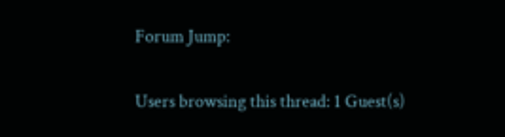Forum Jump:

Users browsing this thread: 1 Guest(s)